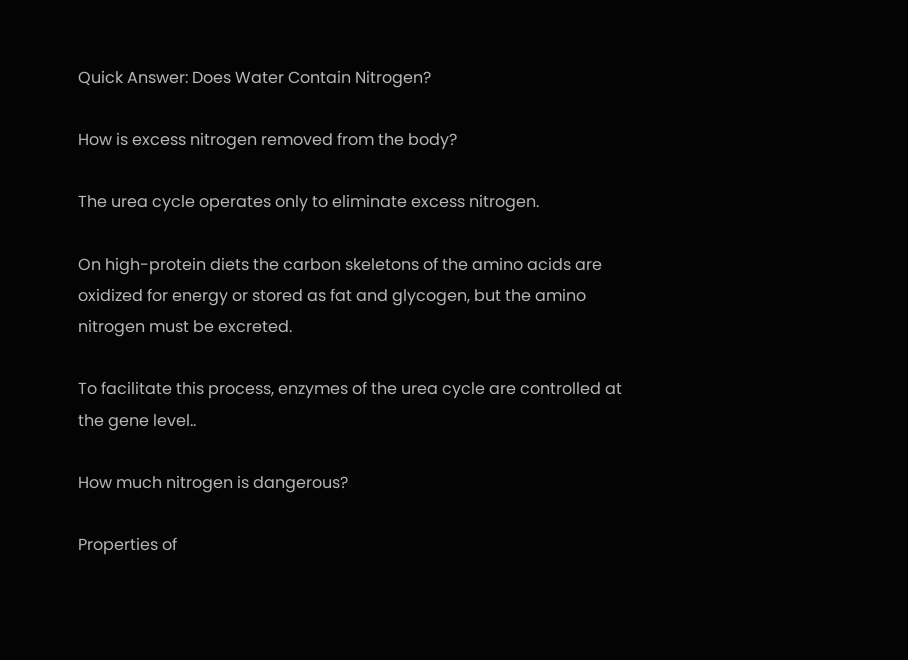Quick Answer: Does Water Contain Nitrogen?

How is excess nitrogen removed from the body?

The urea cycle operates only to eliminate excess nitrogen.

On high-protein diets the carbon skeletons of the amino acids are oxidized for energy or stored as fat and glycogen, but the amino nitrogen must be excreted.

To facilitate this process, enzymes of the urea cycle are controlled at the gene level..

How much nitrogen is dangerous?

Properties of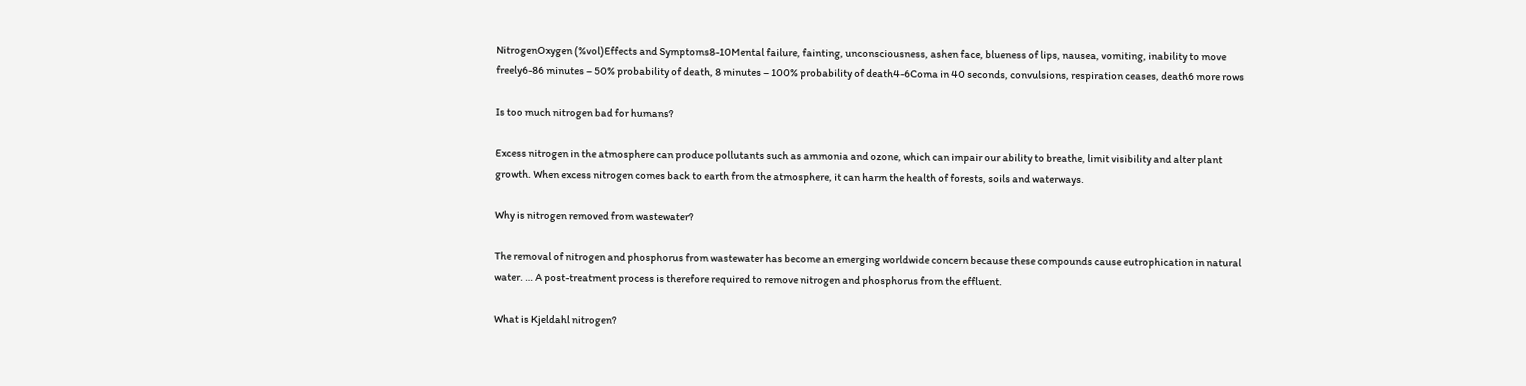NitrogenOxygen (%vol)Effects and Symptoms8-10Mental failure, fainting, unconsciousness, ashen face, blueness of lips, nausea, vomiting, inability to move freely6-86 minutes – 50% probability of death, 8 minutes – 100% probability of death4-6Coma in 40 seconds, convulsions, respiration ceases, death6 more rows

Is too much nitrogen bad for humans?

Excess nitrogen in the atmosphere can produce pollutants such as ammonia and ozone, which can impair our ability to breathe, limit visibility and alter plant growth. When excess nitrogen comes back to earth from the atmosphere, it can harm the health of forests, soils and waterways.

Why is nitrogen removed from wastewater?

The removal of nitrogen and phosphorus from wastewater has become an emerging worldwide concern because these compounds cause eutrophication in natural water. … A post-treatment process is therefore required to remove nitrogen and phosphorus from the effluent.

What is Kjeldahl nitrogen?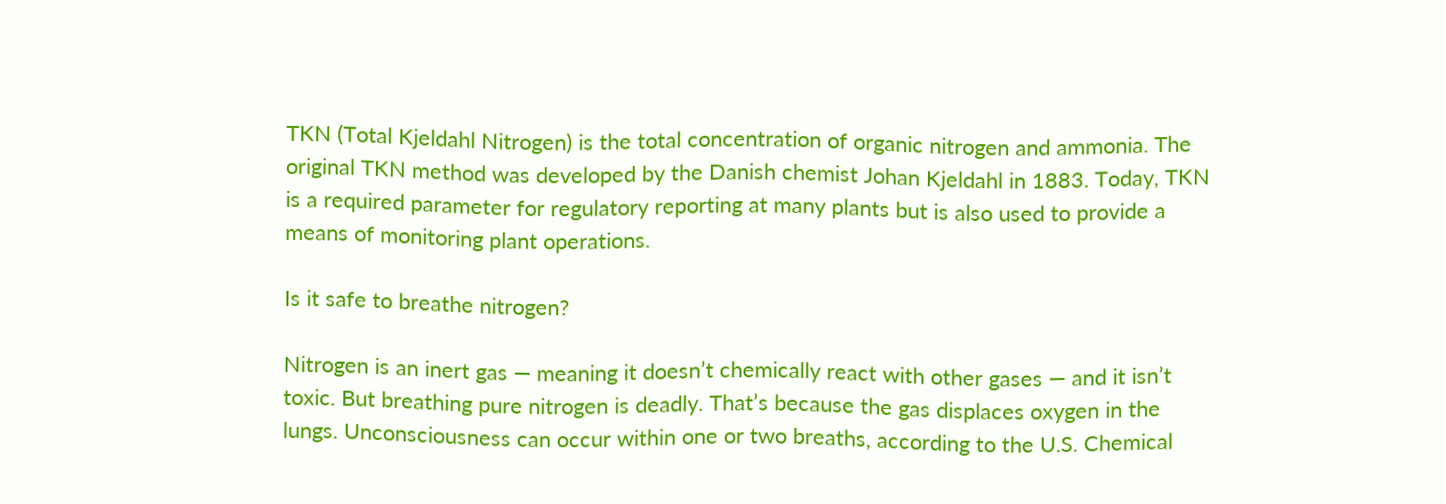TKN (Total Kjeldahl Nitrogen) is the total concentration of organic nitrogen and ammonia. The original TKN method was developed by the Danish chemist Johan Kjeldahl in 1883. Today, TKN is a required parameter for regulatory reporting at many plants but is also used to provide a means of monitoring plant operations.

Is it safe to breathe nitrogen?

Nitrogen is an inert gas — meaning it doesn’t chemically react with other gases — and it isn’t toxic. But breathing pure nitrogen is deadly. That’s because the gas displaces oxygen in the lungs. Unconsciousness can occur within one or two breaths, according to the U.S. Chemical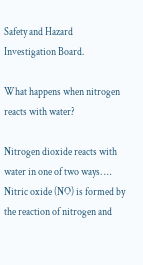Safety and Hazard Investigation Board.

What happens when nitrogen reacts with water?

Nitrogen dioxide reacts with water in one of two ways. … Nitric oxide (NO) is formed by the reaction of nitrogen and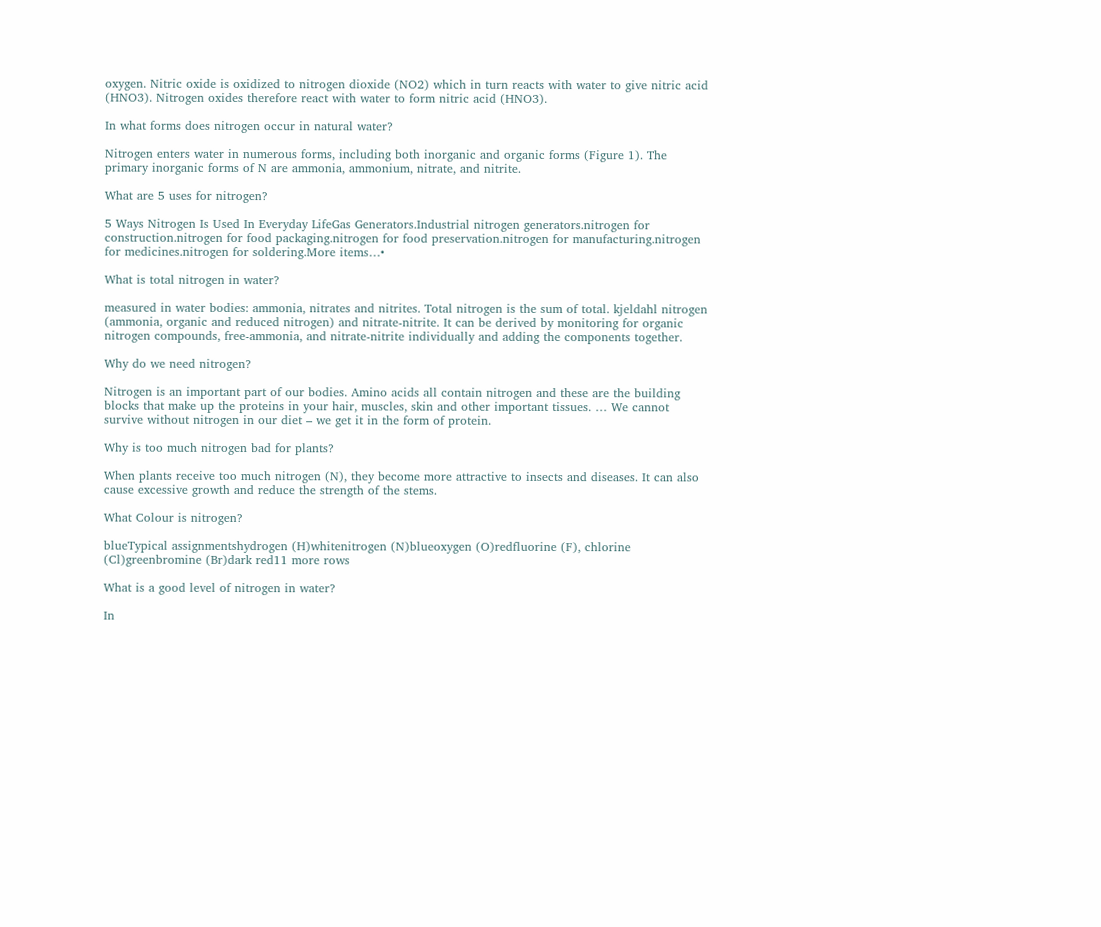oxygen. Nitric oxide is oxidized to nitrogen dioxide (NO2) which in turn reacts with water to give nitric acid (HNO3). Nitrogen oxides therefore react with water to form nitric acid (HNO3).

In what forms does nitrogen occur in natural water?

Nitrogen enters water in numerous forms, including both inorganic and organic forms (Figure 1). The primary inorganic forms of N are ammonia, ammonium, nitrate, and nitrite.

What are 5 uses for nitrogen?

5 Ways Nitrogen Is Used In Everyday LifeGas Generators.Industrial nitrogen generators.nitrogen for construction.nitrogen for food packaging.nitrogen for food preservation.nitrogen for manufacturing.nitrogen for medicines.nitrogen for soldering.More items…•

What is total nitrogen in water?

measured in water bodies: ammonia, nitrates and nitrites. Total nitrogen is the sum of total. kjeldahl nitrogen (ammonia, organic and reduced nitrogen) and nitrate-nitrite. It can be derived by monitoring for organic nitrogen compounds, free-ammonia, and nitrate-nitrite individually and adding the components together.

Why do we need nitrogen?

Nitrogen is an important part of our bodies. Amino acids all contain nitrogen and these are the building blocks that make up the proteins in your hair, muscles, skin and other important tissues. … We cannot survive without nitrogen in our diet – we get it in the form of protein.

Why is too much nitrogen bad for plants?

When plants receive too much nitrogen (N), they become more attractive to insects and diseases. It can also cause excessive growth and reduce the strength of the stems.

What Colour is nitrogen?

blueTypical assignmentshydrogen (H)whitenitrogen (N)blueoxygen (O)redfluorine (F), chlorine (Cl)greenbromine (Br)dark red11 more rows

What is a good level of nitrogen in water?

In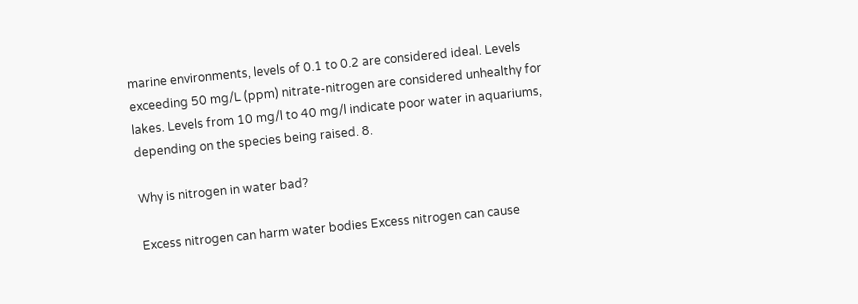marine environments, levels of 0.1 to 0.2 are considered ideal. Levels exceeding 50 mg/L (ppm) nitrate-nitrogen are considered unhealthy for lakes. Levels from 10 mg/l to 40 mg/l indicate poor water in aquariums, depending on the species being raised. 8.

Why is nitrogen in water bad?

Excess nitrogen can harm water bodies Excess nitrogen can cause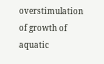overstimulation of growth of aquatic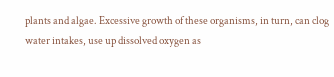plants and algae. Excessive growth of these organisms, in turn, can clog water intakes, use up dissolved oxygen as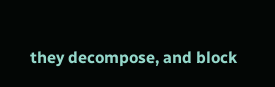they decompose, and block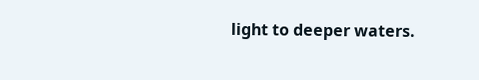light to deeper waters.